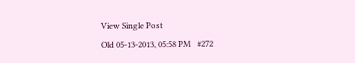View Single Post
Old 05-13-2013, 05:58 PM   #272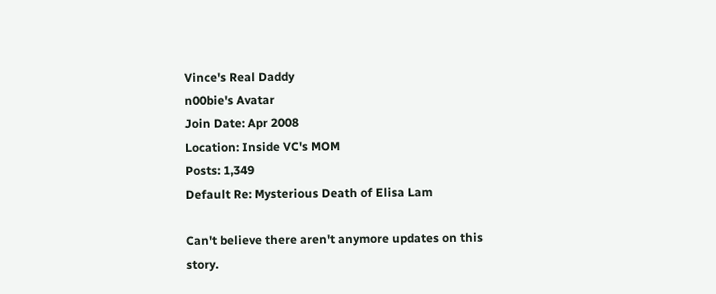Vince's Real Daddy
n00bie's Avatar
Join Date: Apr 2008
Location: Inside VC's MOM
Posts: 1,349
Default Re: Mysterious Death of Elisa Lam

Can't believe there aren't anymore updates on this story.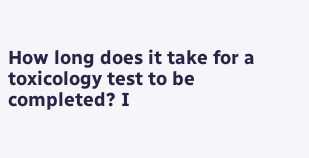How long does it take for a toxicology test to be completed? I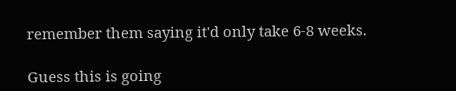remember them saying it'd only take 6-8 weeks.

Guess this is going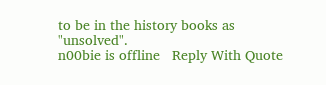to be in the history books as "unsolved".
n00bie is offline   Reply With Quote